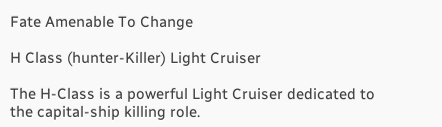Fate Amenable To Change

H Class (hunter-Killer) Light Cruiser

The H-Class is a powerful Light Cruiser dedicated to the capital-ship killing role.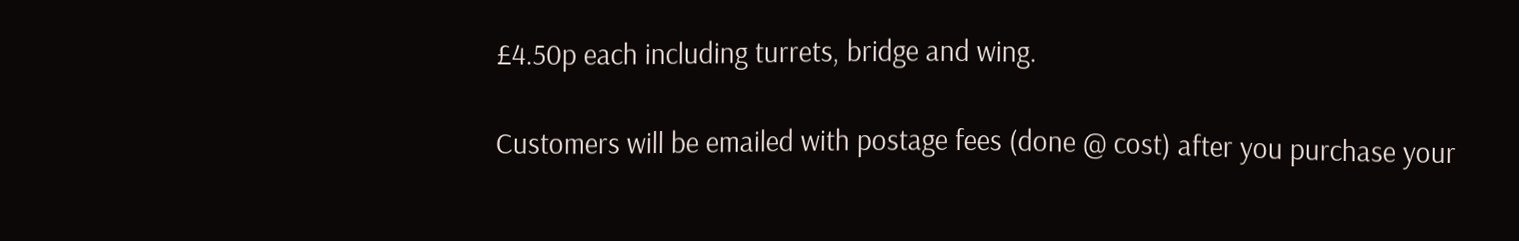£4.50p each including turrets, bridge and wing.

Customers will be emailed with postage fees (done @ cost) after you purchase your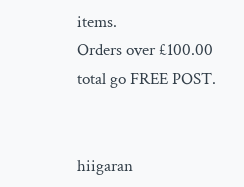items.
Orders over £100.00 total go FREE POST.


hiigaran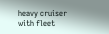heavy cruiser with fleet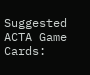Suggested ACTA Game Cards: